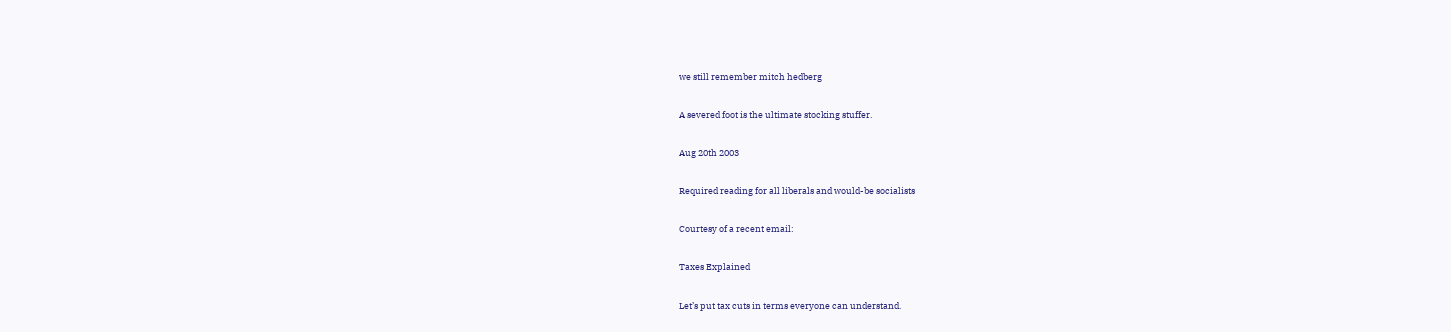we still remember mitch hedberg

A severed foot is the ultimate stocking stuffer.

Aug 20th 2003

Required reading for all liberals and would-be socialists

Courtesy of a recent email:

Taxes Explained

Let’s put tax cuts in terms everyone can understand.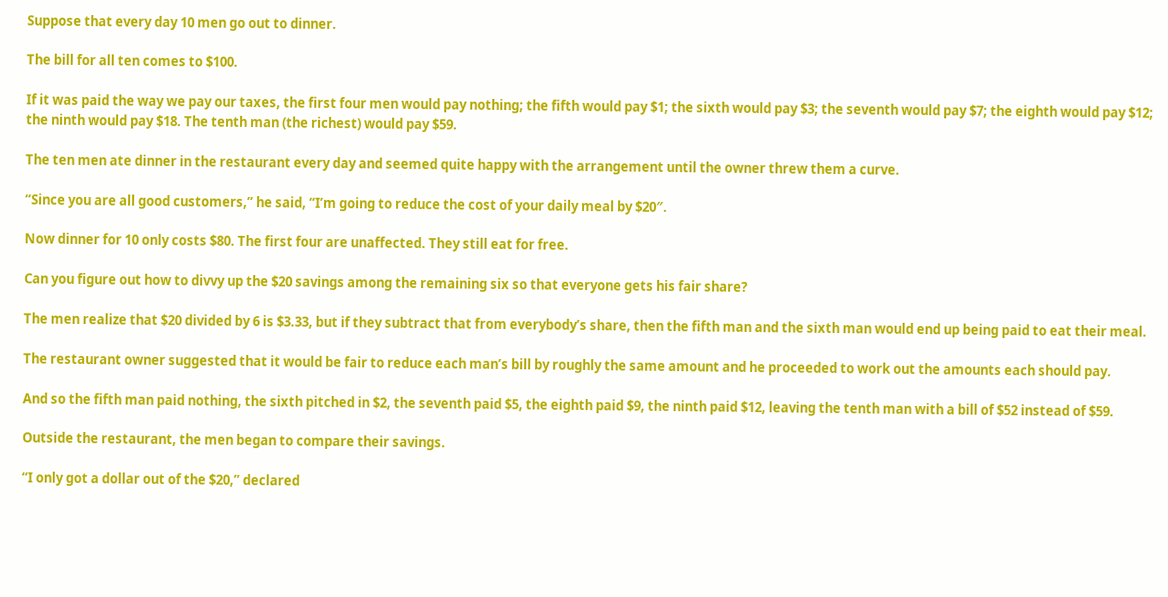Suppose that every day 10 men go out to dinner.

The bill for all ten comes to $100.

If it was paid the way we pay our taxes, the first four men would pay nothing; the fifth would pay $1; the sixth would pay $3; the seventh would pay $7; the eighth would pay $12; the ninth would pay $18. The tenth man (the richest) would pay $59.

The ten men ate dinner in the restaurant every day and seemed quite happy with the arrangement until the owner threw them a curve.

“Since you are all good customers,” he said, “I’m going to reduce the cost of your daily meal by $20″.

Now dinner for 10 only costs $80. The first four are unaffected. They still eat for free.

Can you figure out how to divvy up the $20 savings among the remaining six so that everyone gets his fair share?

The men realize that $20 divided by 6 is $3.33, but if they subtract that from everybody’s share, then the fifth man and the sixth man would end up being paid to eat their meal.

The restaurant owner suggested that it would be fair to reduce each man’s bill by roughly the same amount and he proceeded to work out the amounts each should pay.

And so the fifth man paid nothing, the sixth pitched in $2, the seventh paid $5, the eighth paid $9, the ninth paid $12, leaving the tenth man with a bill of $52 instead of $59.

Outside the restaurant, the men began to compare their savings.

“I only got a dollar out of the $20,” declared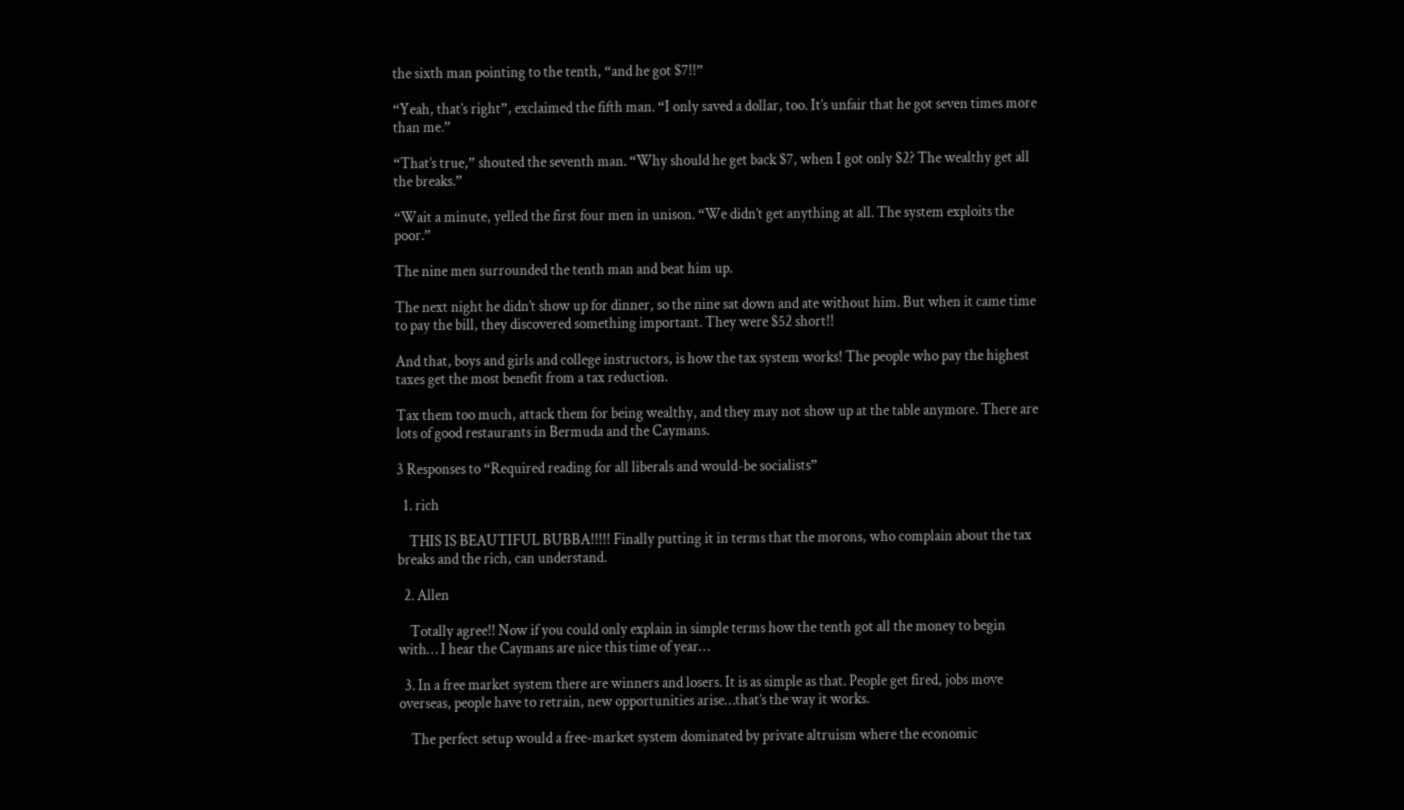the sixth man pointing to the tenth, “and he got $7!!”

“Yeah, that’s right”, exclaimed the fifth man. “I only saved a dollar, too. It’s unfair that he got seven times more than me.”

“That’s true,” shouted the seventh man. “Why should he get back $7, when I got only $2? The wealthy get all the breaks.”

“Wait a minute, yelled the first four men in unison. “We didn’t get anything at all. The system exploits the poor.”

The nine men surrounded the tenth man and beat him up.

The next night he didn’t show up for dinner, so the nine sat down and ate without him. But when it came time to pay the bill, they discovered something important. They were $52 short!!

And that, boys and girls and college instructors, is how the tax system works! The people who pay the highest taxes get the most benefit from a tax reduction.

Tax them too much, attack them for being wealthy, and they may not show up at the table anymore. There are lots of good restaurants in Bermuda and the Caymans.

3 Responses to “Required reading for all liberals and would-be socialists”

  1. rich

    THIS IS BEAUTIFUL BUBBA!!!!! Finally putting it in terms that the morons, who complain about the tax breaks and the rich, can understand.

  2. Allen

    Totally agree!! Now if you could only explain in simple terms how the tenth got all the money to begin with… I hear the Caymans are nice this time of year…

  3. In a free market system there are winners and losers. It is as simple as that. People get fired, jobs move overseas, people have to retrain, new opportunities arise…that’s the way it works.

    The perfect setup would a free-market system dominated by private altruism where the economic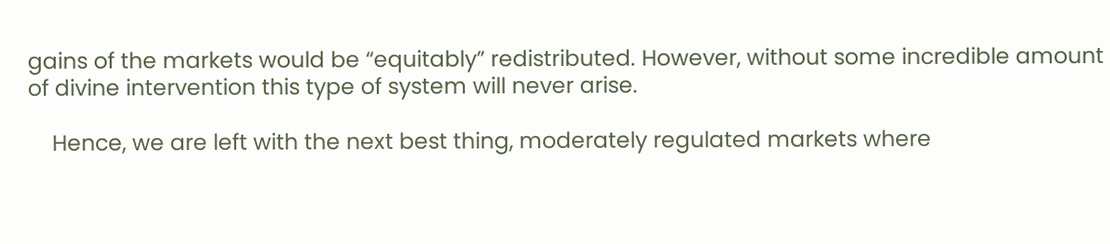gains of the markets would be “equitably” redistributed. However, without some incredible amount of divine intervention this type of system will never arise.

    Hence, we are left with the next best thing, moderately regulated markets where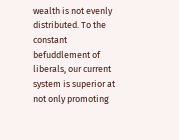wealth is not evenly distributed. To the constant befuddlement of liberals, our current system is superior at not only promoting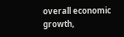overall economic growth,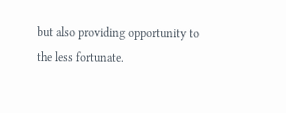but also providing opportunity to the less fortunate.